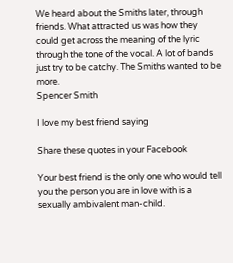We heard about the Smiths later, through friends. What attracted us was how they could get across the meaning of the lyric through the tone of the vocal. A lot of bands just try to be catchy. The Smiths wanted to be more.
Spencer Smith

I love my best friend saying

Share these quotes in your Facebook

Your best friend is the only one who would tell you the person you are in love with is a sexually ambivalent man-child.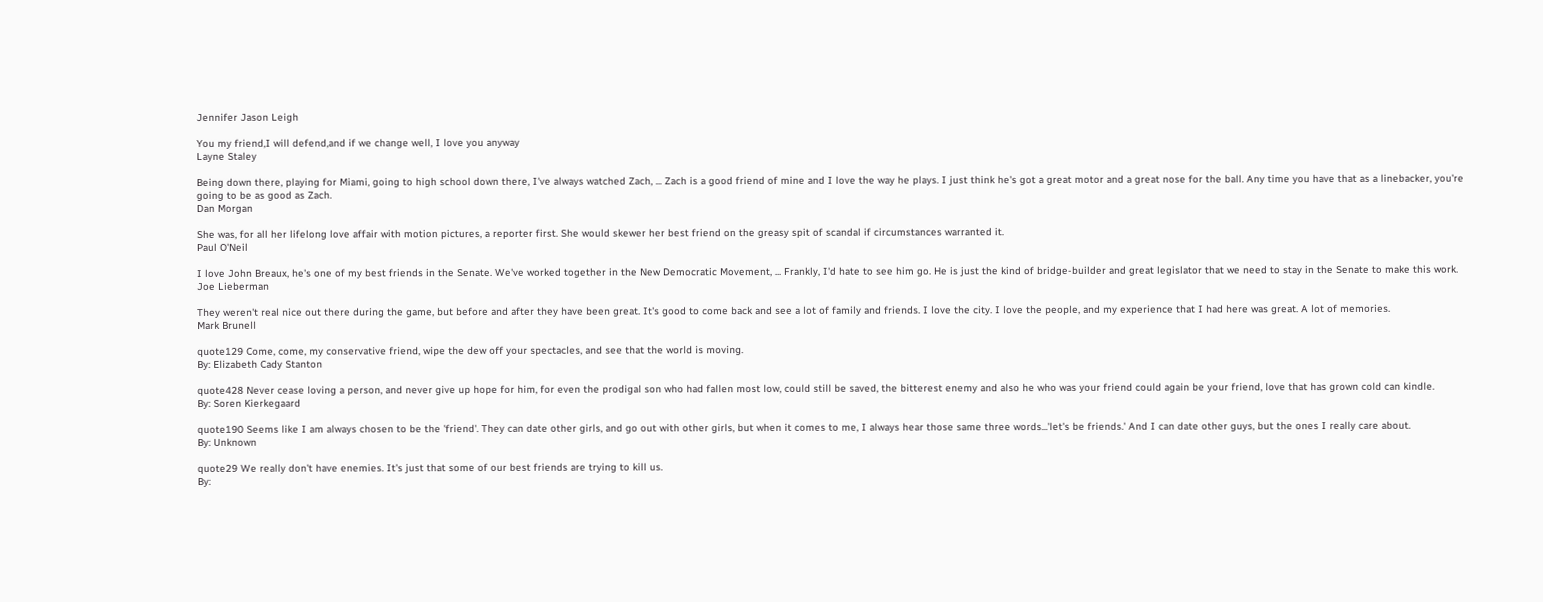Jennifer Jason Leigh

You my friend,I will defend,and if we change well, I love you anyway
Layne Staley

Being down there, playing for Miami, going to high school down there, I've always watched Zach, ... Zach is a good friend of mine and I love the way he plays. I just think he's got a great motor and a great nose for the ball. Any time you have that as a linebacker, you're going to be as good as Zach.
Dan Morgan

She was, for all her lifelong love affair with motion pictures, a reporter first. She would skewer her best friend on the greasy spit of scandal if circumstances warranted it.
Paul O'Neil

I love John Breaux, he's one of my best friends in the Senate. We've worked together in the New Democratic Movement, ... Frankly, I'd hate to see him go. He is just the kind of bridge-builder and great legislator that we need to stay in the Senate to make this work.
Joe Lieberman

They weren't real nice out there during the game, but before and after they have been great. It's good to come back and see a lot of family and friends. I love the city. I love the people, and my experience that I had here was great. A lot of memories.
Mark Brunell

quote129 Come, come, my conservative friend, wipe the dew off your spectacles, and see that the world is moving.
By: Elizabeth Cady Stanton

quote428 Never cease loving a person, and never give up hope for him, for even the prodigal son who had fallen most low, could still be saved, the bitterest enemy and also he who was your friend could again be your friend, love that has grown cold can kindle.
By: Soren Kierkegaard

quote190 Seems like I am always chosen to be the 'friend'. They can date other girls, and go out with other girls, but when it comes to me, I always hear those same three words...'let's be friends.' And I can date other guys, but the ones I really care about.
By: Unknown

quote29 We really don't have enemies. It's just that some of our best friends are trying to kill us.
By: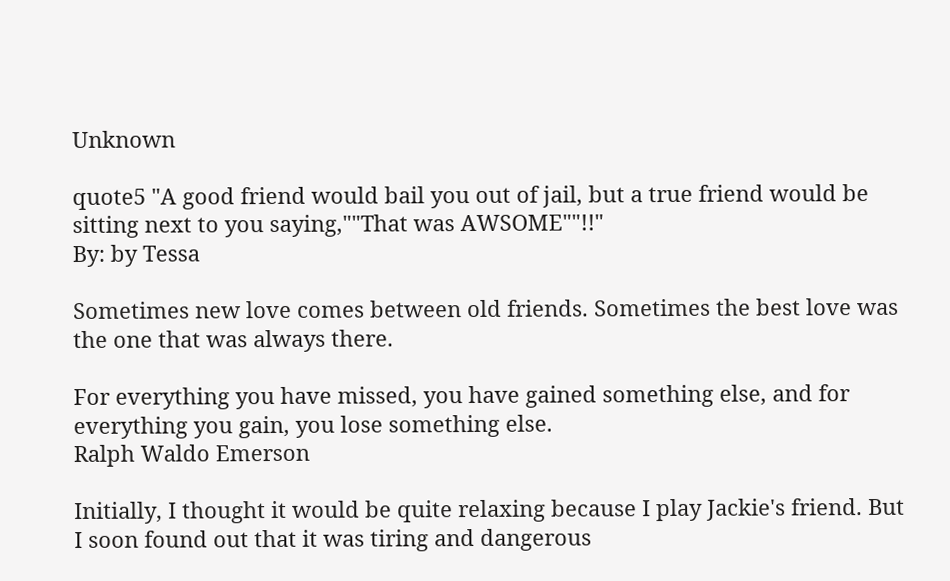Unknown

quote5 "A good friend would bail you out of jail, but a true friend would be sitting next to you saying,""That was AWSOME""!!"
By: by Tessa

Sometimes new love comes between old friends. Sometimes the best love was the one that was always there.

For everything you have missed, you have gained something else, and for everything you gain, you lose something else.
Ralph Waldo Emerson

Initially, I thought it would be quite relaxing because I play Jackie's friend. But I soon found out that it was tiring and dangerous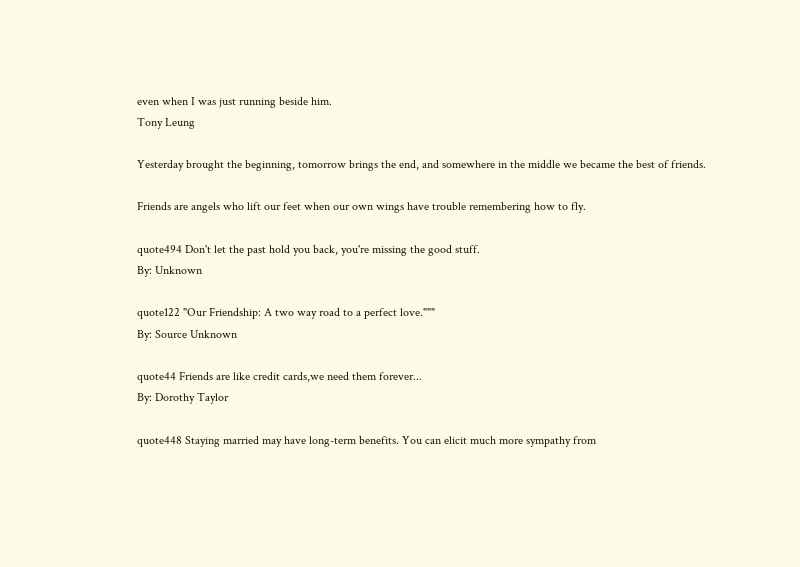even when I was just running beside him.
Tony Leung

Yesterday brought the beginning, tomorrow brings the end, and somewhere in the middle we became the best of friends.

Friends are angels who lift our feet when our own wings have trouble remembering how to fly.

quote494 Don't let the past hold you back, you're missing the good stuff.
By: Unknown

quote122 "Our Friendship: A two way road to a perfect love."""
By: Source Unknown

quote44 Friends are like credit cards,we need them forever...
By: Dorothy Taylor

quote448 Staying married may have long-term benefits. You can elicit much more sympathy from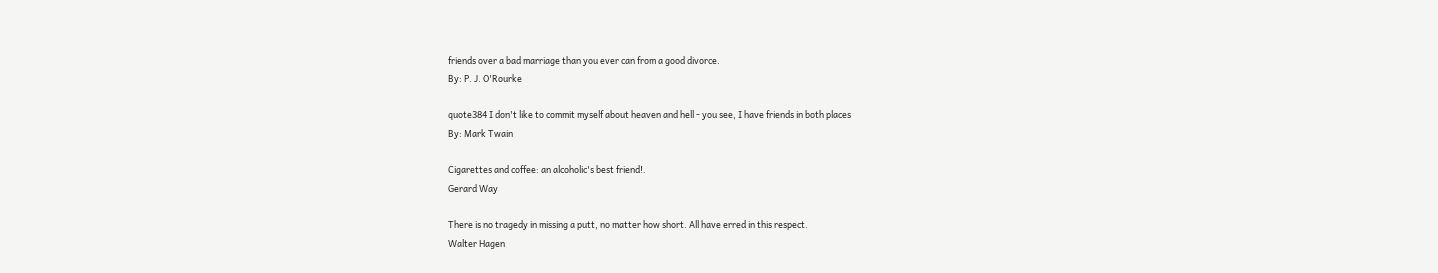friends over a bad marriage than you ever can from a good divorce.
By: P. J. O'Rourke

quote384 I don't like to commit myself about heaven and hell - you see, I have friends in both places
By: Mark Twain

Cigarettes and coffee: an alcoholic's best friend!.
Gerard Way

There is no tragedy in missing a putt, no matter how short. All have erred in this respect.
Walter Hagen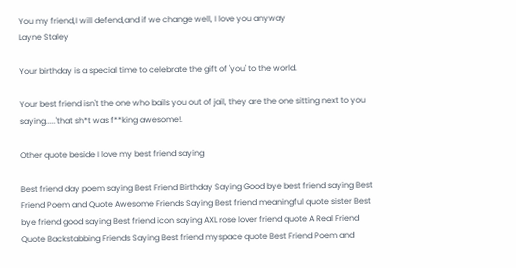You my friend,I will defend,and if we change well, I love you anyway
Layne Staley

Your birthday is a special time to celebrate the gift of 'you' to the world.

Your best friend isn't the one who bails you out of jail, they are the one sitting next to you saying.....'that sh*t was f**king awesome!.

Other quote beside I love my best friend saying

Best friend day poem saying Best Friend Birthday Saying Good bye best friend saying Best Friend Poem and Quote Awesome Friends Saying Best friend meaningful quote sister Best bye friend good saying Best friend icon saying AXL rose lover friend quote A Real Friend Quote Backstabbing Friends Saying Best friend myspace quote Best Friend Poem and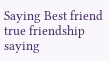Saying Best friend true friendship saying